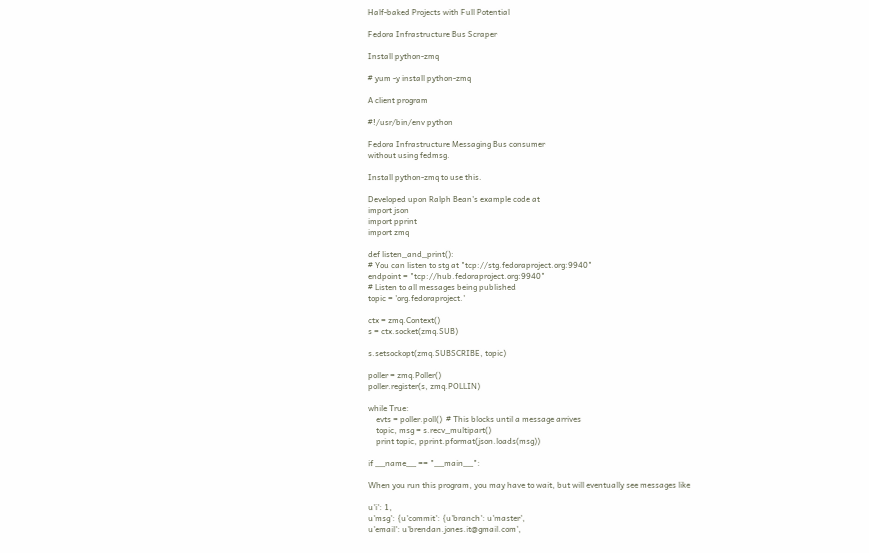Half-baked Projects with Full Potential

Fedora Infrastructure Bus Scraper

Install python-zmq

# yum -y install python-zmq

A client program

#!/usr/bin/env python

Fedora Infrastructure Messaging Bus consumer
without using fedmsg.

Install python-zmq to use this.

Developed upon Ralph Bean's example code at
import json
import pprint
import zmq

def listen_and_print():
# You can listen to stg at "tcp://stg.fedoraproject.org:9940"
endpoint = "tcp://hub.fedoraproject.org:9940"
# Listen to all messages being published
topic = 'org.fedoraproject.'

ctx = zmq.Context()
s = ctx.socket(zmq.SUB)

s.setsockopt(zmq.SUBSCRIBE, topic)

poller = zmq.Poller()
poller.register(s, zmq.POLLIN)

while True:
    evts = poller.poll()  # This blocks until a message arrives
    topic, msg = s.recv_multipart()
    print topic, pprint.pformat(json.loads(msg))

if __name__ == "__main__":

When you run this program, you may have to wait, but will eventually see messages like

u'i': 1,
u'msg': {u'commit': {u'branch': u'master',
u'email': u'brendan.jones.it@gmail.com',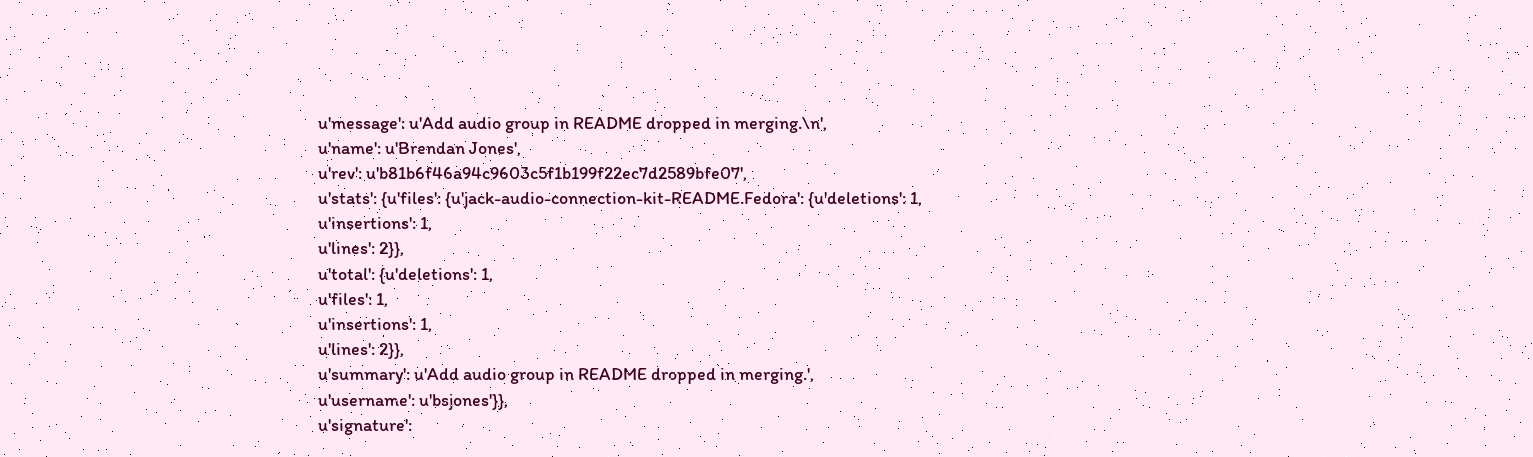u'message': u'Add audio group in README dropped in merging.\n',
u'name': u'Brendan Jones',
u'rev': u'b81b6f46a94c9603c5f1b199f22ec7d2589bfe07',
u'stats': {u'files': {u'jack-audio-connection-kit-README.Fedora': {u'deletions': 1,
u'insertions': 1,
u'lines': 2}},
u'total': {u'deletions': 1,
u'files': 1,
u'insertions': 1,
u'lines': 2}},
u'summary': u'Add audio group in README dropped in merging.',
u'username': u'bsjones'}},
u'signature':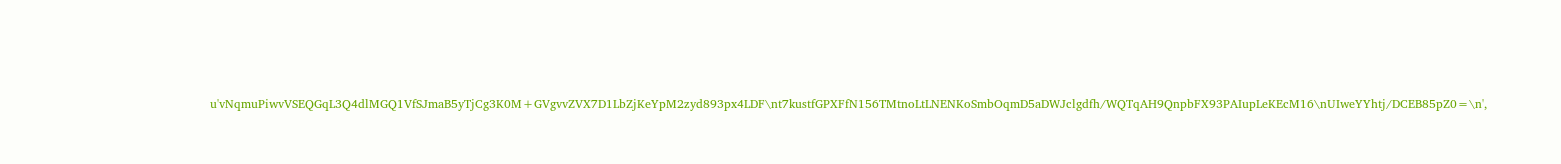u'vNqmuPiwvVSEQGqL3Q4dlMGQ1VfSJmaB5yTjCg3K0M+GVgvvZVX7D1LbZjKeYpM2zyd893px4LDF\nt7kustfGPXFfN156TMtnoLtLNENKoSmbOqmD5aDWJclgdfh/WQTqAH9QnpbFX93PAIupLeKEcM16\nUIweYYhtj/DCEB85pZ0=\n',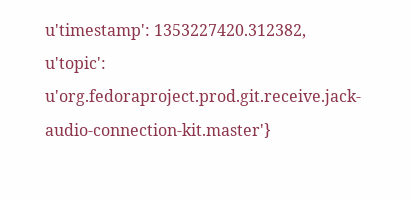u'timestamp': 1353227420.312382,
u'topic': u'org.fedoraproject.prod.git.receive.jack-audio-connection-kit.master'}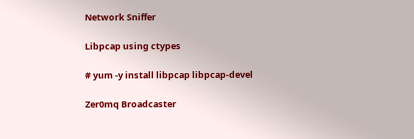Network Sniffer

Libpcap using ctypes

# yum -y install libpcap libpcap-devel

Zer0mq Broadcaster